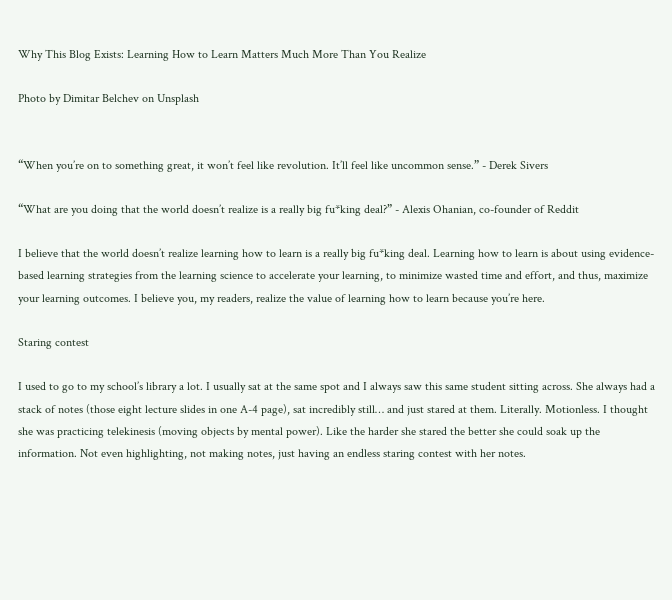Why This Blog Exists: Learning How to Learn Matters Much More Than You Realize

Photo by Dimitar Belchev on Unsplash


“When you’re on to something great, it won’t feel like revolution. It’ll feel like uncommon sense.” - Derek Sivers

“What are you doing that the world doesn’t realize is a really big fu*king deal?” - Alexis Ohanian, co-founder of Reddit

I believe that the world doesn’t realize learning how to learn is a really big fu*king deal. Learning how to learn is about using evidence-based learning strategies from the learning science to accelerate your learning, to minimize wasted time and effort, and thus, maximize your learning outcomes. I believe you, my readers, realize the value of learning how to learn because you’re here.

Staring contest

I used to go to my school’s library a lot. I usually sat at the same spot and I always saw this same student sitting across. She always had a stack of notes (those eight lecture slides in one A-4 page), sat incredibly still… and just stared at them. Literally. Motionless. I thought she was practicing telekinesis (moving objects by mental power). Like the harder she stared the better she could soak up the information. Not even highlighting, not making notes, just having an endless staring contest with her notes.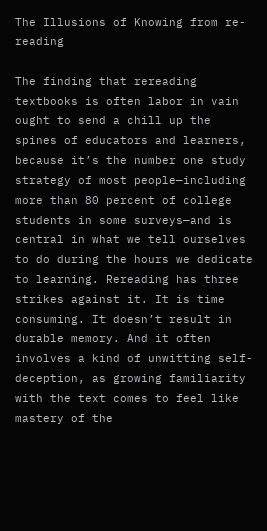The Illusions of Knowing from re-reading

The finding that rereading textbooks is often labor in vain ought to send a chill up the spines of educators and learners, because it’s the number one study strategy of most people—including more than 80 percent of college students in some surveys—and is central in what we tell ourselves to do during the hours we dedicate to learning. Rereading has three strikes against it. It is time consuming. It doesn’t result in durable memory. And it often involves a kind of unwitting self-deception, as growing familiarity with the text comes to feel like mastery of the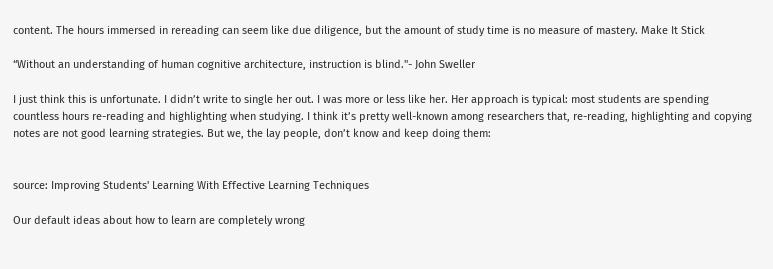content. The hours immersed in rereading can seem like due diligence, but the amount of study time is no measure of mastery. Make It Stick

“Without an understanding of human cognitive architecture, instruction is blind."- John Sweller

I just think this is unfortunate. I didn’t write to single her out. I was more or less like her. Her approach is typical: most students are spending countless hours re-reading and highlighting when studying. I think it’s pretty well-known among researchers that, re-reading, highlighting and copying notes are not good learning strategies. But we, the lay people, don’t know and keep doing them:


source: Improving Students' Learning With Effective Learning Techniques

Our default ideas about how to learn are completely wrong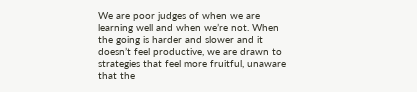We are poor judges of when we are learning well and when we’re not. When the going is harder and slower and it doesn’t feel productive, we are drawn to strategies that feel more fruitful, unaware that the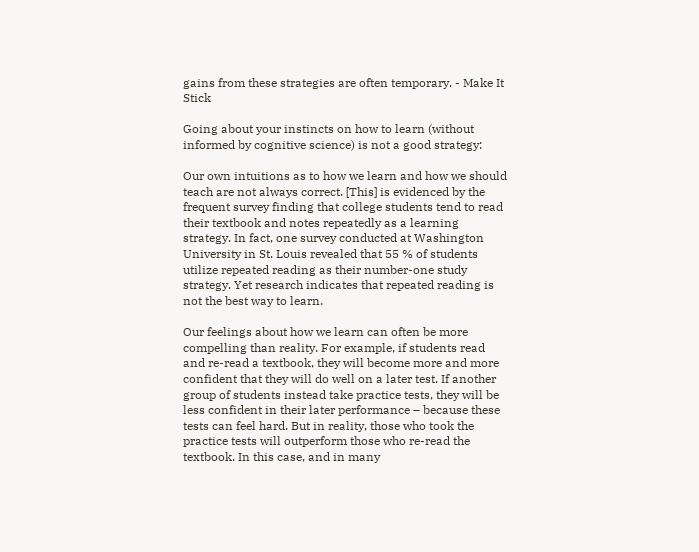gains from these strategies are often temporary. - Make It Stick

Going about your instincts on how to learn (without informed by cognitive science) is not a good strategy:

Our own intuitions as to how we learn and how we should teach are not always correct. [This] is evidenced by the frequent survey finding that college students tend to read their textbook and notes repeatedly as a learning strategy. In fact, one survey conducted at Washington University in St. Louis revealed that 55 % of students utilize repeated reading as their number-one study strategy. Yet research indicates that repeated reading is not the best way to learn.

Our feelings about how we learn can often be more compelling than reality. For example, if students read and re-read a textbook, they will become more and more confident that they will do well on a later test. If another group of students instead take practice tests, they will be less confident in their later performance – because these tests can feel hard. But in reality, those who took the practice tests will outperform those who re-read the textbook. In this case, and in many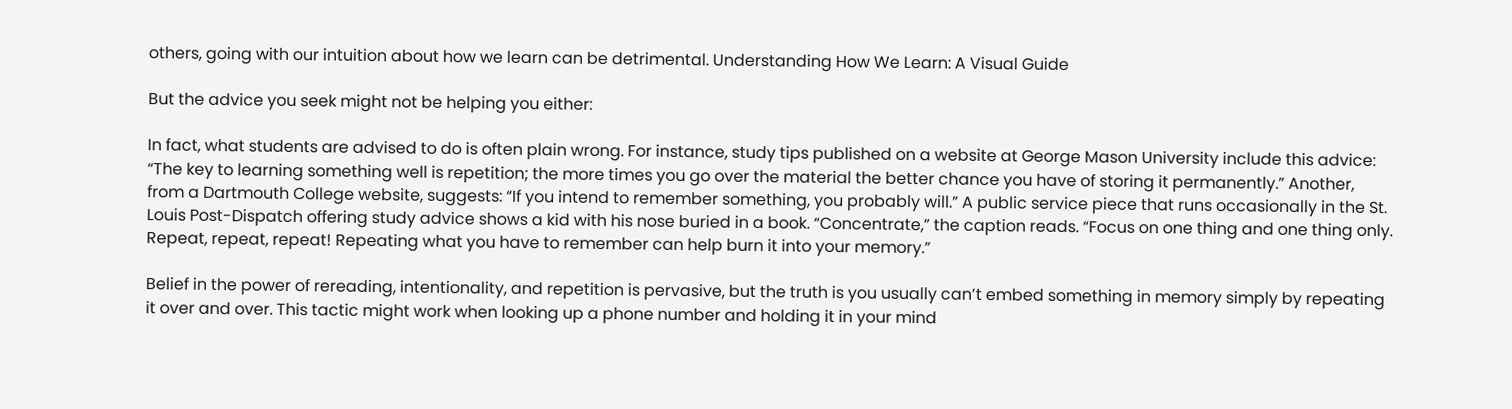others, going with our intuition about how we learn can be detrimental. Understanding How We Learn: A Visual Guide

But the advice you seek might not be helping you either:

In fact, what students are advised to do is often plain wrong. For instance, study tips published on a website at George Mason University include this advice: “The key to learning something well is repetition; the more times you go over the material the better chance you have of storing it permanently.” Another, from a Dartmouth College website, suggests: “If you intend to remember something, you probably will.” A public service piece that runs occasionally in the St. Louis Post-Dispatch offering study advice shows a kid with his nose buried in a book. “Concentrate,” the caption reads. “Focus on one thing and one thing only. Repeat, repeat, repeat! Repeating what you have to remember can help burn it into your memory.”

Belief in the power of rereading, intentionality, and repetition is pervasive, but the truth is you usually can’t embed something in memory simply by repeating it over and over. This tactic might work when looking up a phone number and holding it in your mind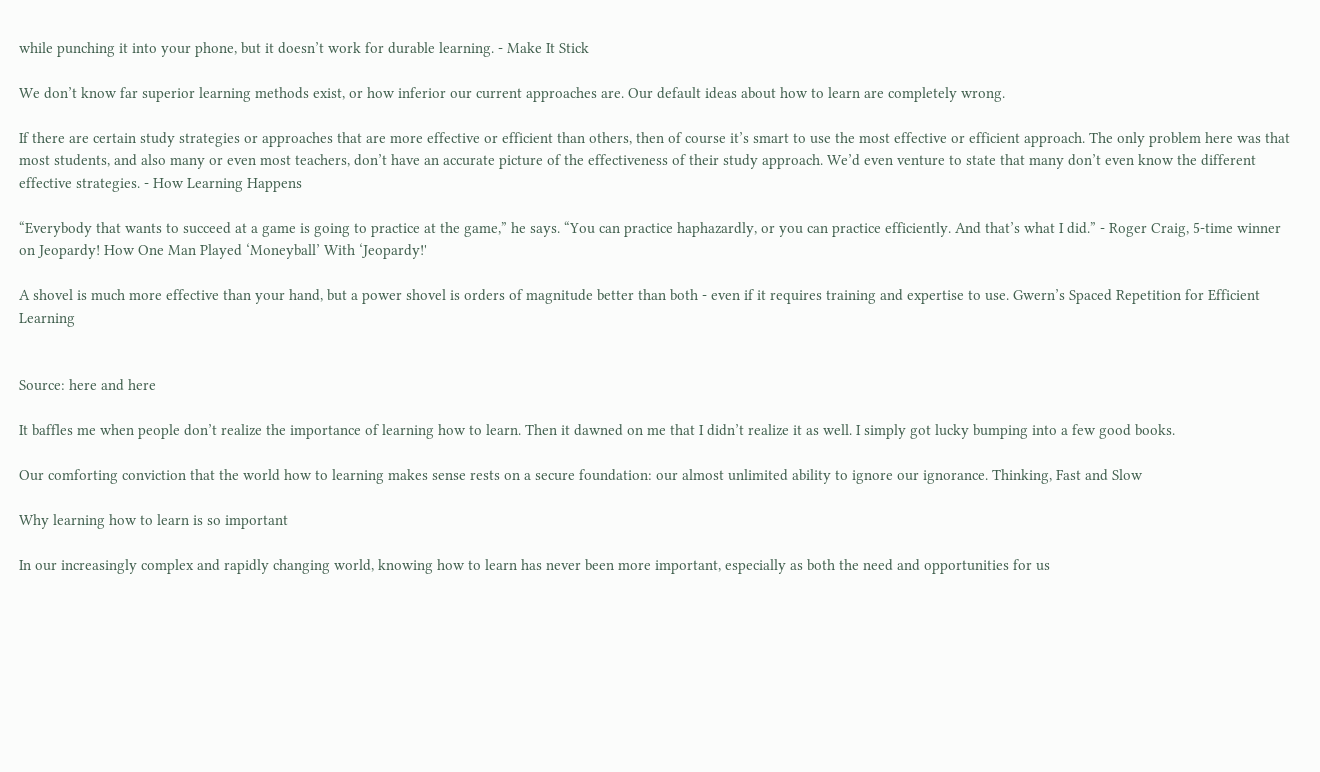while punching it into your phone, but it doesn’t work for durable learning. - Make It Stick

We don’t know far superior learning methods exist, or how inferior our current approaches are. Our default ideas about how to learn are completely wrong.

If there are certain study strategies or approaches that are more effective or efficient than others, then of course it’s smart to use the most effective or efficient approach. The only problem here was that most students, and also many or even most teachers, don’t have an accurate picture of the effectiveness of their study approach. We’d even venture to state that many don’t even know the different effective strategies. - How Learning Happens

“Everybody that wants to succeed at a game is going to practice at the game,” he says. “You can practice haphazardly, or you can practice efficiently. And that’s what I did.” - Roger Craig, 5-time winner on Jeopardy! How One Man Played ‘Moneyball’ With ‘Jeopardy!'

A shovel is much more effective than your hand, but a power shovel is orders of magnitude better than both - even if it requires training and expertise to use. Gwern’s Spaced Repetition for Efficient Learning


Source: here and here

It baffles me when people don’t realize the importance of learning how to learn. Then it dawned on me that I didn’t realize it as well. I simply got lucky bumping into a few good books.

Our comforting conviction that the world how to learning makes sense rests on a secure foundation: our almost unlimited ability to ignore our ignorance. Thinking, Fast and Slow

Why learning how to learn is so important

In our increasingly complex and rapidly changing world, knowing how to learn has never been more important, especially as both the need and opportunities for us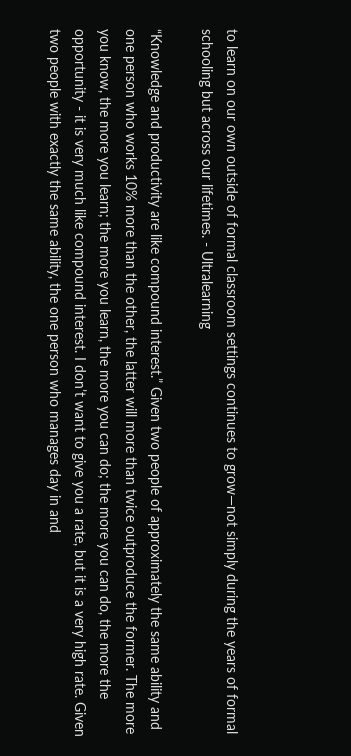to learn on our own outside of formal classroom settings continues to grow—not simply during the years of formal schooling but across our lifetimes. - Ultralearning

“Knowledge and productivity are like compound interest.” Given two people of approximately the same ability and one person who works 10% more than the other, the latter will more than twice outproduce the former. The more you know, the more you learn; the more you learn, the more you can do; the more you can do, the more the opportunity - it is very much like compound interest. I don’t want to give you a rate, but it is a very high rate. Given two people with exactly the same ability, the one person who manages day in and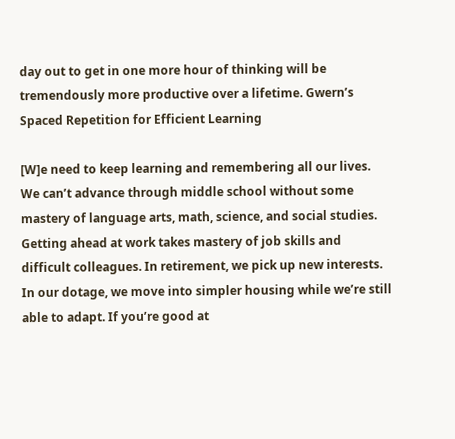day out to get in one more hour of thinking will be tremendously more productive over a lifetime. Gwern’s Spaced Repetition for Efficient Learning

[W]e need to keep learning and remembering all our lives. We can’t advance through middle school without some mastery of language arts, math, science, and social studies. Getting ahead at work takes mastery of job skills and difficult colleagues. In retirement, we pick up new interests. In our dotage, we move into simpler housing while we’re still able to adapt. If you’re good at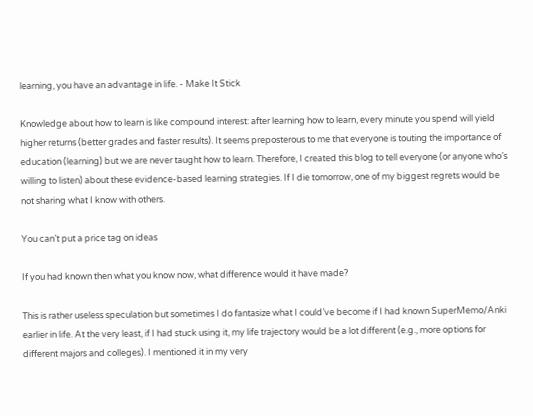learning, you have an advantage in life. - Make It Stick

Knowledge about how to learn is like compound interest: after learning how to learn, every minute you spend will yield higher returns (better grades and faster results). It seems preposterous to me that everyone is touting the importance of education (learning) but we are never taught how to learn. Therefore, I created this blog to tell everyone (or anyone who’s willing to listen) about these evidence-based learning strategies. If I die tomorrow, one of my biggest regrets would be not sharing what I know with others.

You can’t put a price tag on ideas

If you had known then what you know now, what difference would it have made?

This is rather useless speculation but sometimes I do fantasize what I could’ve become if I had known SuperMemo/Anki earlier in life. At the very least, if I had stuck using it, my life trajectory would be a lot different (e.g., more options for different majors and colleges). I mentioned it in my very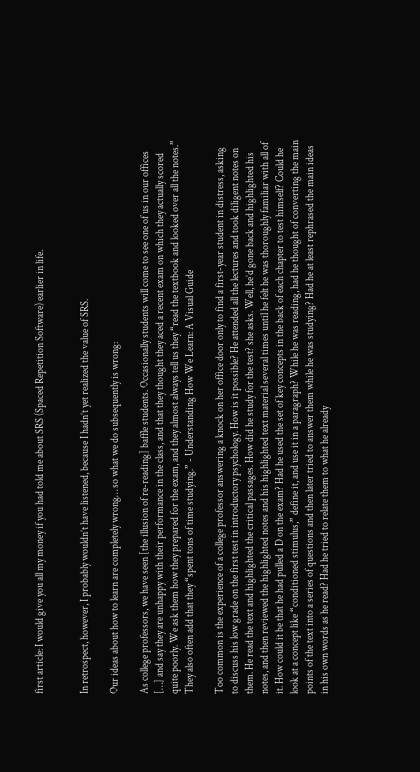first article: I would give you all my money if you had told me about SRS (Spaced Repetition Software) earlier in life.


In retrospect, however, I probably wouldn’t have listened, because I hadn’t yet realized the value of SRS.

Our ideas about how to learn are completely wrong… so what we do subsequently is wrong:

As college professors, we have seen [the illusion of re-reading] baffle students. Occasionally students will come to see one of us in our offices […] and say they are unhappy with their performance in the class, and that they thought they aced a recent exam on which they actually scored quite poorly. We ask them how they prepared for the exam, and they almost always tell us they “read the textbook and looked over all the notes.” They also often add that they “spent tons of time studying.” - Understanding How We Learn: A Visual Guide

Too common is the experience of a college professor answering a knock on her office door only to find a first-year student in distress, asking to discuss his low grade on the first test in introductory psychology. How is it possible? He attended all the lectures and took diligent notes on them. He read the text and highlighted the critical passages. How did he study for the test? she asks. Well, he’d gone back and highlighted his notes, and then reviewed the highlighted notes and his highlighted text material several times until he felt he was thoroughly familiar with all of it. How could it be that he had pulled a D on the exam? Had he used the set of key concepts in the back of each chapter to test himself? Could he look at a concept like “conditioned stimulus,” define it, and use it in a paragraph? While he was reading, had he thought of converting the main points of the text into a series of questions and then later tried to answer them while he was studying? Had he at least rephrased the main ideas in his own words as he read? Had he tried to relate them to what he already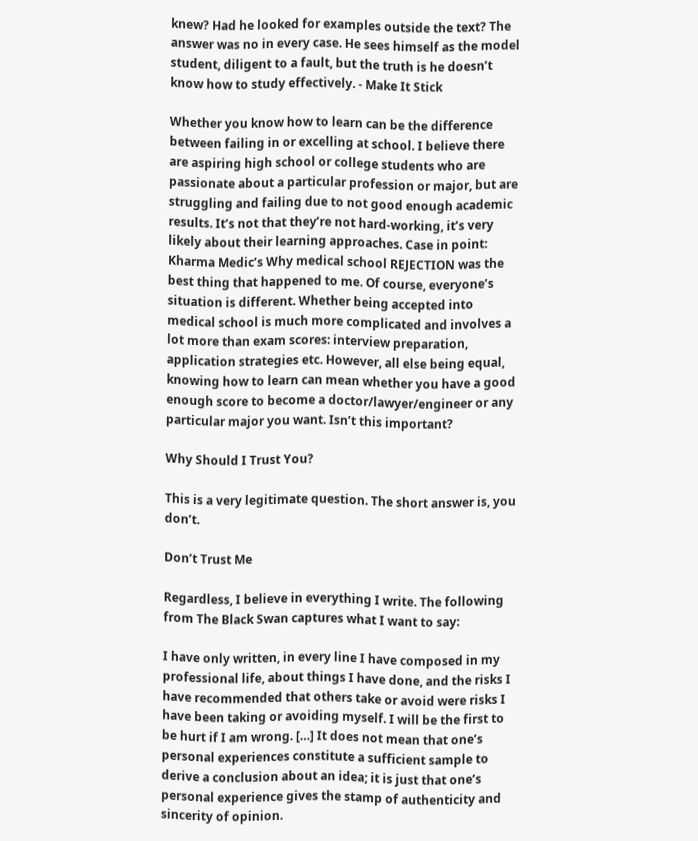knew? Had he looked for examples outside the text? The answer was no in every case. He sees himself as the model student, diligent to a fault, but the truth is he doesn’t know how to study effectively. - Make It Stick

Whether you know how to learn can be the difference between failing in or excelling at school. I believe there are aspiring high school or college students who are passionate about a particular profession or major, but are struggling and failing due to not good enough academic results. It’s not that they’re not hard-working, it’s very likely about their learning approaches. Case in point: Kharma Medic’s Why medical school REJECTION was the best thing that happened to me. Of course, everyone’s situation is different. Whether being accepted into medical school is much more complicated and involves a lot more than exam scores: interview preparation, application strategies etc. However, all else being equal, knowing how to learn can mean whether you have a good enough score to become a doctor/lawyer/engineer or any particular major you want. Isn’t this important?

Why Should I Trust You?

This is a very legitimate question. The short answer is, you don’t.

Don’t Trust Me

Regardless, I believe in everything I write. The following from The Black Swan captures what I want to say:

I have only written, in every line I have composed in my professional life, about things I have done, and the risks I have recommended that others take or avoid were risks I have been taking or avoiding myself. I will be the first to be hurt if I am wrong. […] It does not mean that one’s personal experiences constitute a sufficient sample to derive a conclusion about an idea; it is just that one’s personal experience gives the stamp of authenticity and sincerity of opinion.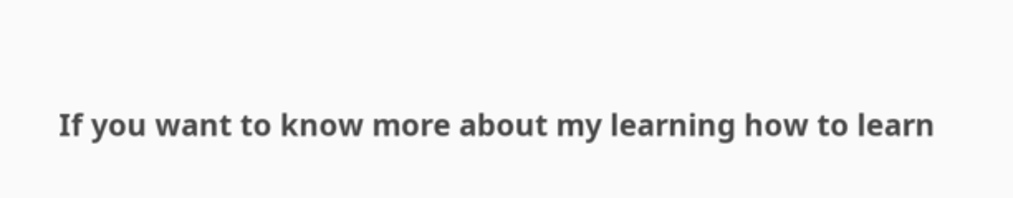If you want to know more about my learning how to learn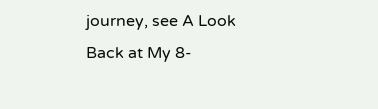journey, see A Look Back at My 8-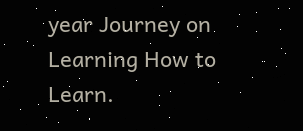year Journey on Learning How to Learn.